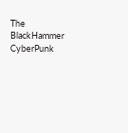The BlackHammer CyberPunk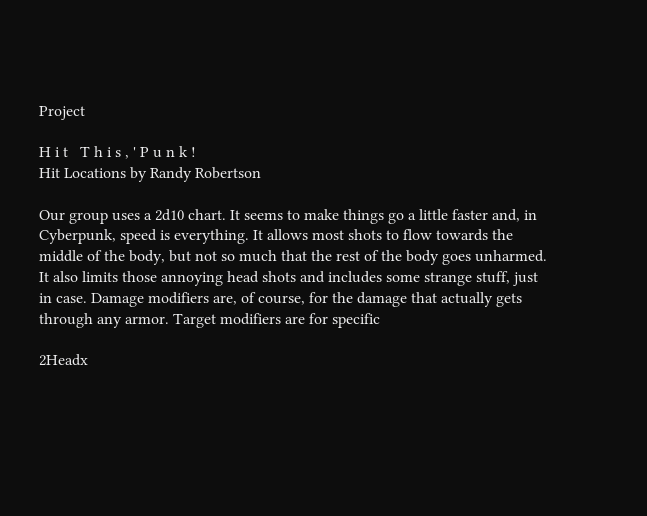Project

H i t   T h i s , ' P u n k !
Hit Locations by Randy Robertson

Our group uses a 2d10 chart. It seems to make things go a little faster and, in Cyberpunk, speed is everything. It allows most shots to flow towards the middle of the body, but not so much that the rest of the body goes unharmed. It also limits those annoying head shots and includes some strange stuff, just in case. Damage modifiers are, of course, for the damage that actually gets through any armor. Target modifiers are for specific

2Headx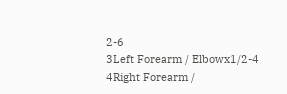2-6
3Left Forearm / Elbowx1/2-4
4Right Forearm /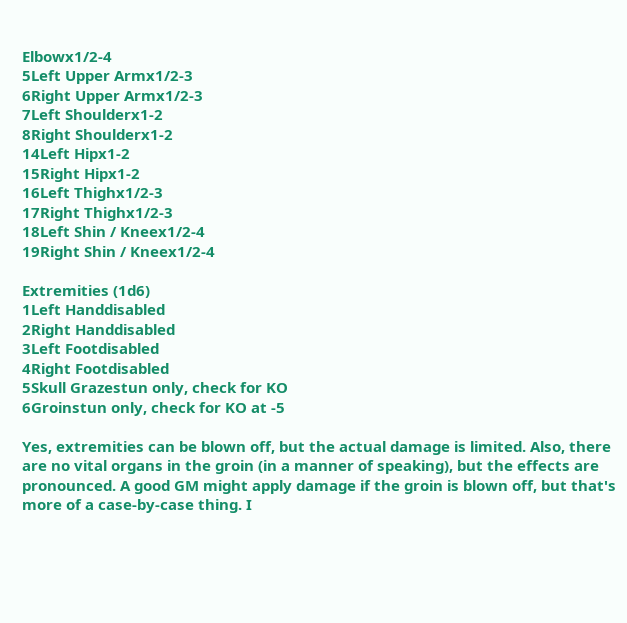Elbowx1/2-4
5Left Upper Armx1/2-3
6Right Upper Armx1/2-3
7Left Shoulderx1-2
8Right Shoulderx1-2
14Left Hipx1-2
15Right Hipx1-2
16Left Thighx1/2-3
17Right Thighx1/2-3
18Left Shin / Kneex1/2-4
19Right Shin / Kneex1/2-4

Extremities (1d6)
1Left Handdisabled
2Right Handdisabled
3Left Footdisabled
4Right Footdisabled
5Skull Grazestun only, check for KO
6Groinstun only, check for KO at -5

Yes, extremities can be blown off, but the actual damage is limited. Also, there are no vital organs in the groin (in a manner of speaking), but the effects are pronounced. A good GM might apply damage if the groin is blown off, but that's more of a case-by-case thing. I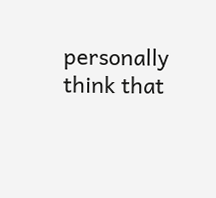personally think that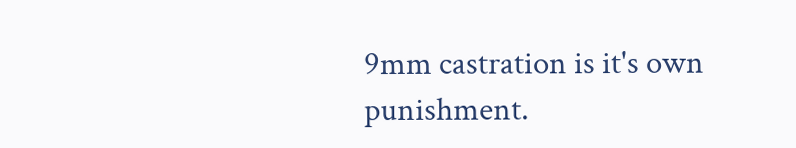9mm castration is it's own punishment.